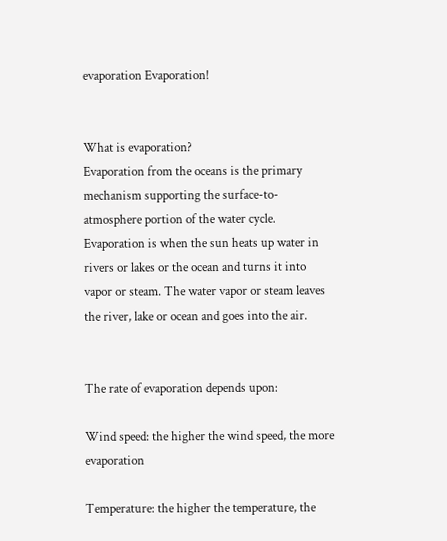evaporation Evaporation!


What is evaporation?
Evaporation from the oceans is the primary mechanism supporting the surface-to-atmosphere portion of the water cycle. Evaporation is when the sun heats up water in rivers or lakes or the ocean and turns it into vapor or steam. The water vapor or steam leaves the river, lake or ocean and goes into the air.


The rate of evaporation depends upon:

Wind speed: the higher the wind speed, the more evaporation

Temperature: the higher the temperature, the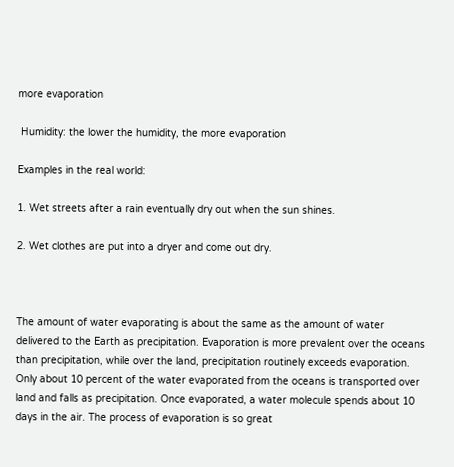more evaporation

 Humidity: the lower the humidity, the more evaporation

Examples in the real world:

1. Wet streets after a rain eventually dry out when the sun shines.

2. Wet clothes are put into a dryer and come out dry.



The amount of water evaporating is about the same as the amount of water delivered to the Earth as precipitation. Evaporation is more prevalent over the oceans than precipitation, while over the land, precipitation routinely exceeds evaporation. Only about 10 percent of the water evaporated from the oceans is transported over land and falls as precipitation. Once evaporated, a water molecule spends about 10 days in the air. The process of evaporation is so great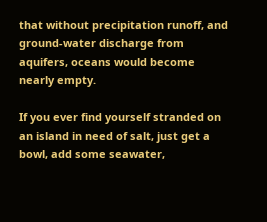that without precipitation runoff, and ground-water discharge from aquifers, oceans would become nearly empty.

If you ever find yourself stranded on an island in need of salt, just get a bowl, add some seawater,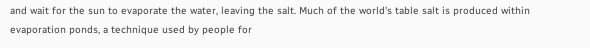and wait for the sun to evaporate the water, leaving the salt. Much of the world's table salt is produced within evaporation ponds, a technique used by people for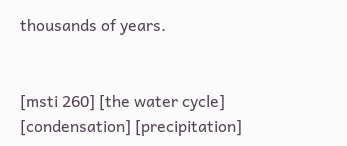thousands of years.


[msti 260] [the water cycle] [condensation] [precipitation]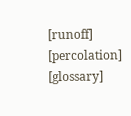[runoff] [percolation] [glossary]